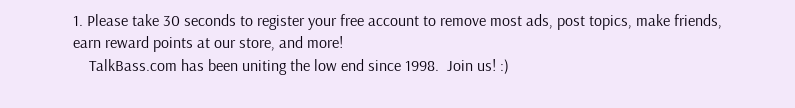1. Please take 30 seconds to register your free account to remove most ads, post topics, make friends, earn reward points at our store, and more!
    TalkBass.com has been uniting the low end since 1998.  Join us! :)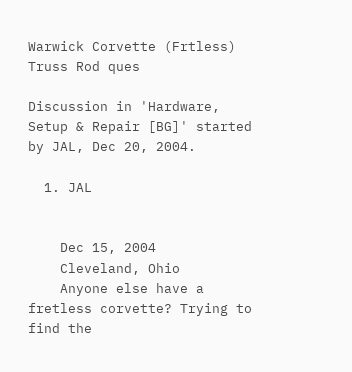Warwick Corvette (Frtless) Truss Rod ques

Discussion in 'Hardware, Setup & Repair [BG]' started by JAL, Dec 20, 2004.

  1. JAL


    Dec 15, 2004
    Cleveland, Ohio
    Anyone else have a fretless corvette? Trying to find the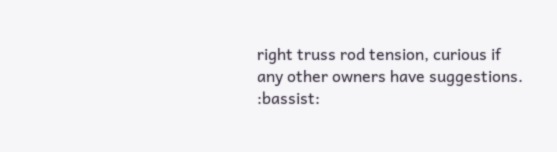right truss rod tension, curious if any other owners have suggestions. :bassist: